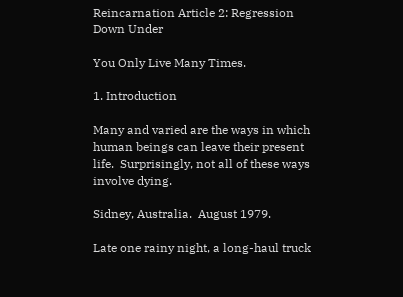Reincarnation Article 2: Regression Down Under

You Only Live Many Times.

1. Introduction

Many and varied are the ways in which human beings can leave their present life.  Surprisingly, not all of these ways involve dying.

Sidney, Australia.  August 1979.

Late one rainy night, a long-haul truck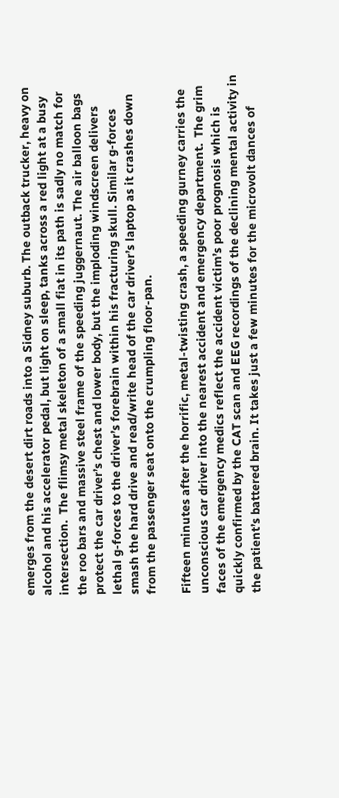emerges from the desert dirt roads into a Sidney suburb. The outback trucker, heavy on alcohol and his accelerator pedal, but light on sleep, tanks across a red light at a busy intersection.  The flimsy metal skeleton of a small fiat in its path is sadly no match for the roo bars and massive steel frame of the speeding juggernaut. The air balloon bags protect the car driver’s chest and lower body, but the imploding windscreen delivers lethal g-forces to the driver’s forebrain within his fracturing skull. Similar g-forces smash the hard drive and read/write head of the car driver’s laptop as it crashes down from the passenger seat onto the crumpling floor-pan.

Fifteen minutes after the horrific, metal-twisting crash, a speeding gurney carries the unconscious car driver into the nearest accident and emergency department.  The grim faces of the emergency medics reflect the accident victim’s poor prognosis which is quickly confirmed by the CAT scan and EEG recordings of the declining mental activity in the patient’s battered brain. It takes just a few minutes for the microvolt dances of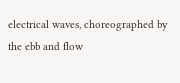electrical waves, choreographed by the ebb and flow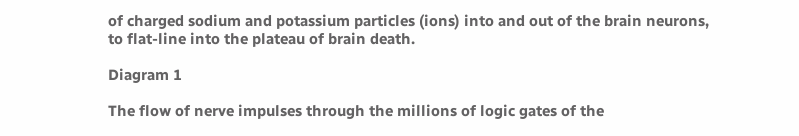of charged sodium and potassium particles (ions) into and out of the brain neurons, to flat-line into the plateau of brain death.

Diagram 1

The flow of nerve impulses through the millions of logic gates of the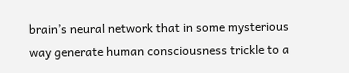brain’s neural network that in some mysterious way generate human consciousness trickle to a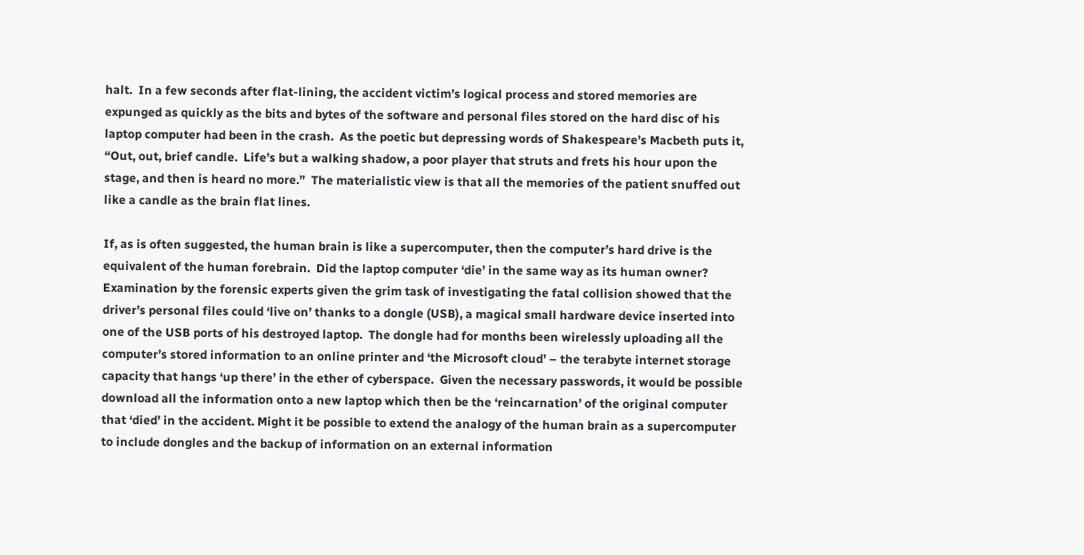halt.  In a few seconds after flat-lining, the accident victim’s logical process and stored memories are expunged as quickly as the bits and bytes of the software and personal files stored on the hard disc of his laptop computer had been in the crash.  As the poetic but depressing words of Shakespeare’s Macbeth puts it, “Out, out, brief candle.  Life’s but a walking shadow, a poor player that struts and frets his hour upon the stage, and then is heard no more.”  The materialistic view is that all the memories of the patient snuffed out like a candle as the brain flat lines.

If, as is often suggested, the human brain is like a supercomputer, then the computer’s hard drive is the equivalent of the human forebrain.  Did the laptop computer ‘die’ in the same way as its human owner?  Examination by the forensic experts given the grim task of investigating the fatal collision showed that the driver’s personal files could ‘live on’ thanks to a dongle (USB), a magical small hardware device inserted into one of the USB ports of his destroyed laptop.  The dongle had for months been wirelessly uploading all the computer’s stored information to an online printer and ‘the Microsoft cloud’ – the terabyte internet storage capacity that hangs ‘up there’ in the ether of cyberspace.  Given the necessary passwords, it would be possible download all the information onto a new laptop which then be the ‘reincarnation’ of the original computer that ‘died’ in the accident. Might it be possible to extend the analogy of the human brain as a supercomputer to include dongles and the backup of information on an external information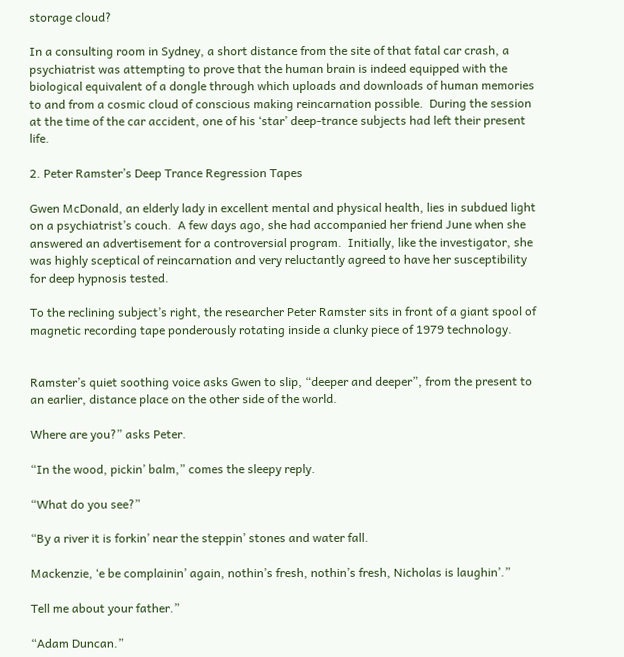storage cloud?

In a consulting room in Sydney, a short distance from the site of that fatal car crash, a psychiatrist was attempting to prove that the human brain is indeed equipped with the biological equivalent of a dongle through which uploads and downloads of human memories to and from a cosmic cloud of conscious making reincarnation possible.  During the session at the time of the car accident, one of his ‘star’ deep-trance subjects had left their present life.

2. Peter Ramster’s Deep Trance Regression Tapes

Gwen McDonald, an elderly lady in excellent mental and physical health, lies in subdued light on a psychiatrist’s couch.  A few days ago, she had accompanied her friend June when she answered an advertisement for a controversial program.  Initially, like the investigator, she was highly sceptical of reincarnation and very reluctantly agreed to have her susceptibility for deep hypnosis tested.

To the reclining subject’s right, the researcher Peter Ramster sits in front of a giant spool of magnetic recording tape ponderously rotating inside a clunky piece of 1979 technology.


Ramster’s quiet soothing voice asks Gwen to slip, “deeper and deeper”, from the present to an earlier, distance place on the other side of the world.

Where are you?” asks Peter.

“In the wood, pickin’ balm,” comes the sleepy reply.

“What do you see?”

“By a river it is forkin’ near the steppin’ stones and water fall.

Mackenzie, ‘e be complainin’ again, nothin’s fresh, nothin’s fresh, Nicholas is laughin’.”

Tell me about your father.”

“Adam Duncan.”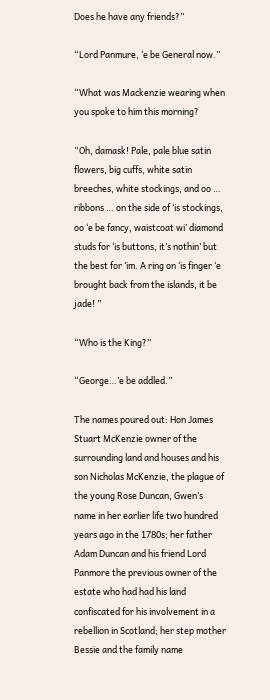Does he have any friends?”

“Lord Panmure, ‘e be General now.”

“What was Mackenzie wearing when you spoke to him this morning?

“Oh, damask! Pale, pale blue satin flowers, big cuffs, white satin breeches, white stockings, and oo … ribbons … on the side of ‘is stockings, oo ‘e be fancy, waistcoat wi’ diamond studs for ‘is buttons, it’s nothin’ but the best for ‘im. A ring on ‘is finger ‘e brought back from the islands, it be jade! ”

“Who is the King?”

“George…’e be addled.”

The names poured out: Hon James Stuart McKenzie owner of the surrounding land and houses and his son Nicholas McKenzie, the plague of the young Rose Duncan, Gwen’s name in her earlier life two hundred years ago in the 1780s; her father Adam Duncan and his friend Lord Panmore the previous owner of the estate who had had his land confiscated for his involvement in a rebellion in Scotland; her step mother Bessie and the family name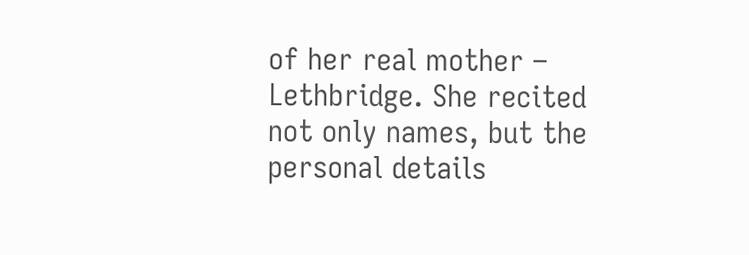of her real mother – Lethbridge. She recited not only names, but the personal details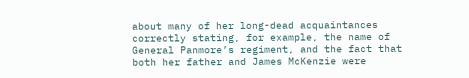about many of her long-dead acquaintances correctly stating, for example, the name of General Panmore’s regiment, and the fact that both her father and James McKenzie were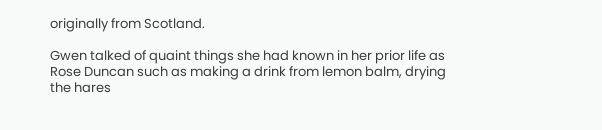originally from Scotland.

Gwen talked of quaint things she had known in her prior life as Rose Duncan such as making a drink from lemon balm, drying the hares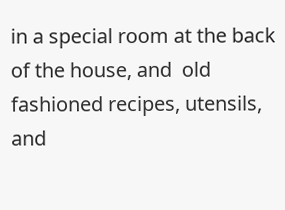in a special room at the back of the house, and  old fashioned recipes, utensils, and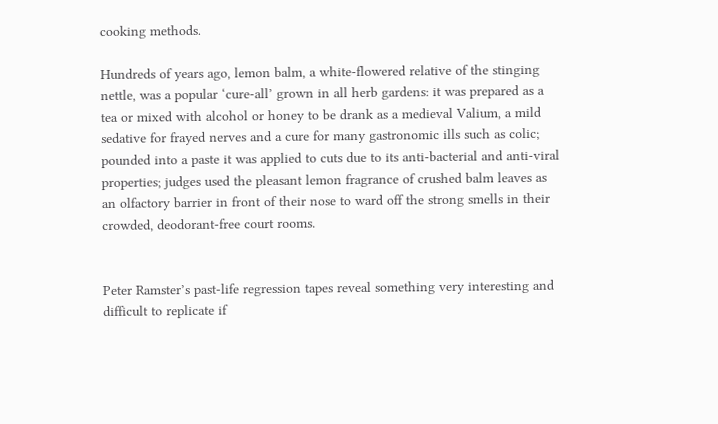cooking methods.

Hundreds of years ago, lemon balm, a white-flowered relative of the stinging nettle, was a popular ‘cure-all’ grown in all herb gardens: it was prepared as a tea or mixed with alcohol or honey to be drank as a medieval Valium, a mild sedative for frayed nerves and a cure for many gastronomic ills such as colic; pounded into a paste it was applied to cuts due to its anti-bacterial and anti-viral properties; judges used the pleasant lemon fragrance of crushed balm leaves as an olfactory barrier in front of their nose to ward off the strong smells in their crowded, deodorant-free court rooms.


Peter Ramster’s past-life regression tapes reveal something very interesting and difficult to replicate if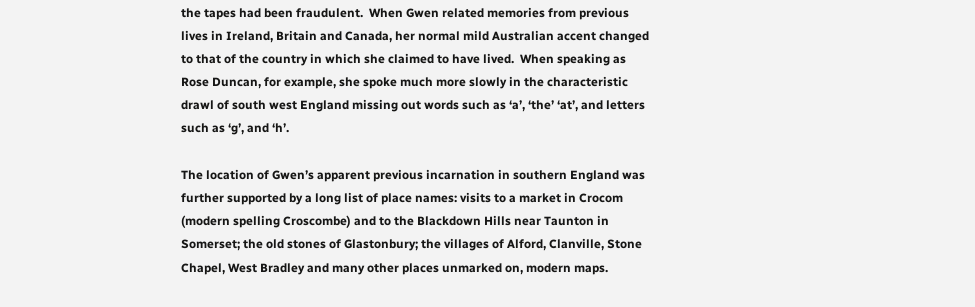the tapes had been fraudulent.  When Gwen related memories from previous lives in Ireland, Britain and Canada, her normal mild Australian accent changed to that of the country in which she claimed to have lived.  When speaking as Rose Duncan, for example, she spoke much more slowly in the characteristic drawl of south west England missing out words such as ‘a’, ‘the’ ‘at’, and letters such as ‘g’, and ‘h’.

The location of Gwen’s apparent previous incarnation in southern England was further supported by a long list of place names: visits to a market in Crocom (modern spelling Croscombe) and to the Blackdown Hills near Taunton in Somerset; the old stones of Glastonbury; the villages of Alford, Clanville, Stone Chapel, West Bradley and many other places unmarked on, modern maps.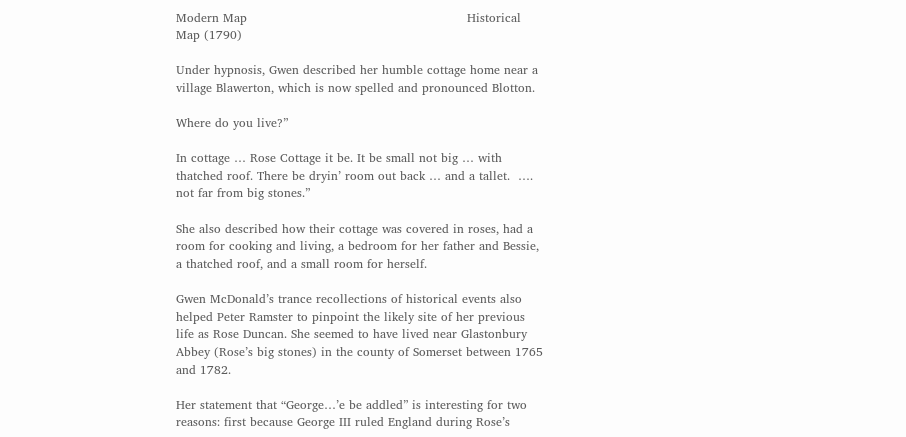Modern Map                                                       Historical Map (1790)

Under hypnosis, Gwen described her humble cottage home near a village Blawerton, which is now spelled and pronounced Blotton.

Where do you live?”

In cottage … Rose Cottage it be. It be small not big … with thatched roof. There be dryin’ room out back … and a tallet.  …. not far from big stones.”

She also described how their cottage was covered in roses, had a room for cooking and living, a bedroom for her father and Bessie, a thatched roof, and a small room for herself.

Gwen McDonald’s trance recollections of historical events also helped Peter Ramster to pinpoint the likely site of her previous life as Rose Duncan. She seemed to have lived near Glastonbury Abbey (Rose’s big stones) in the county of Somerset between 1765 and 1782.

Her statement that “George…’e be addled” is interesting for two reasons: first because George III ruled England during Rose’s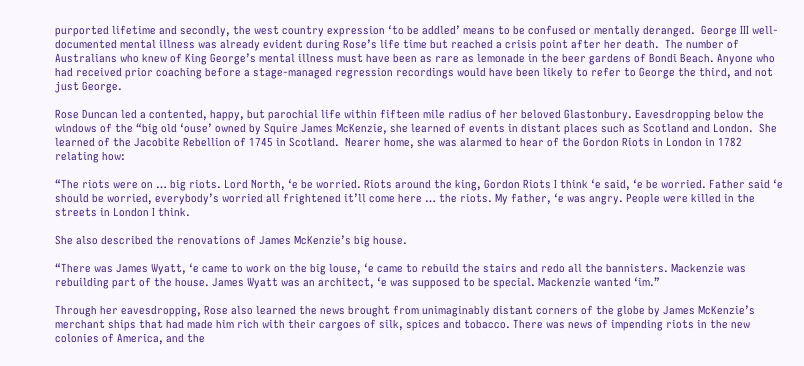purported lifetime and secondly, the west country expression ‘to be addled’ means to be confused or mentally deranged.  George III well-documented mental illness was already evident during Rose’s life time but reached a crisis point after her death.  The number of Australians who knew of King George’s mental illness must have been as rare as lemonade in the beer gardens of Bondi Beach. Anyone who had received prior coaching before a stage-managed regression recordings would have been likely to refer to George the third, and not just George.

Rose Duncan led a contented, happy, but parochial life within fifteen mile radius of her beloved Glastonbury. Eavesdropping below the windows of the “big old ‘ouse’ owned by Squire James McKenzie, she learned of events in distant places such as Scotland and London.  She learned of the Jacobite Rebellion of 1745 in Scotland.  Nearer home, she was alarmed to hear of the Gordon Riots in London in 1782 relating how:

“The riots were on … big riots. Lord North, ‘e be worried. Riots around the king, Gordon Riots I think ‘e said, ‘e be worried. Father said ‘e should be worried, everybody’s worried all frightened it’ll come here … the riots. My father, ‘e was angry. People were killed in the streets in London I think.

She also described the renovations of James McKenzie’s big house.

“There was James Wyatt, ‘e came to work on the big louse, ‘e came to rebuild the stairs and redo all the bannisters. Mackenzie was rebuilding part of the house. James Wyatt was an architect, ‘e was supposed to be special. Mackenzie wanted ‘im.”

Through her eavesdropping, Rose also learned the news brought from unimaginably distant corners of the globe by James McKenzie’s merchant ships that had made him rich with their cargoes of silk, spices and tobacco. There was news of impending riots in the new colonies of America, and the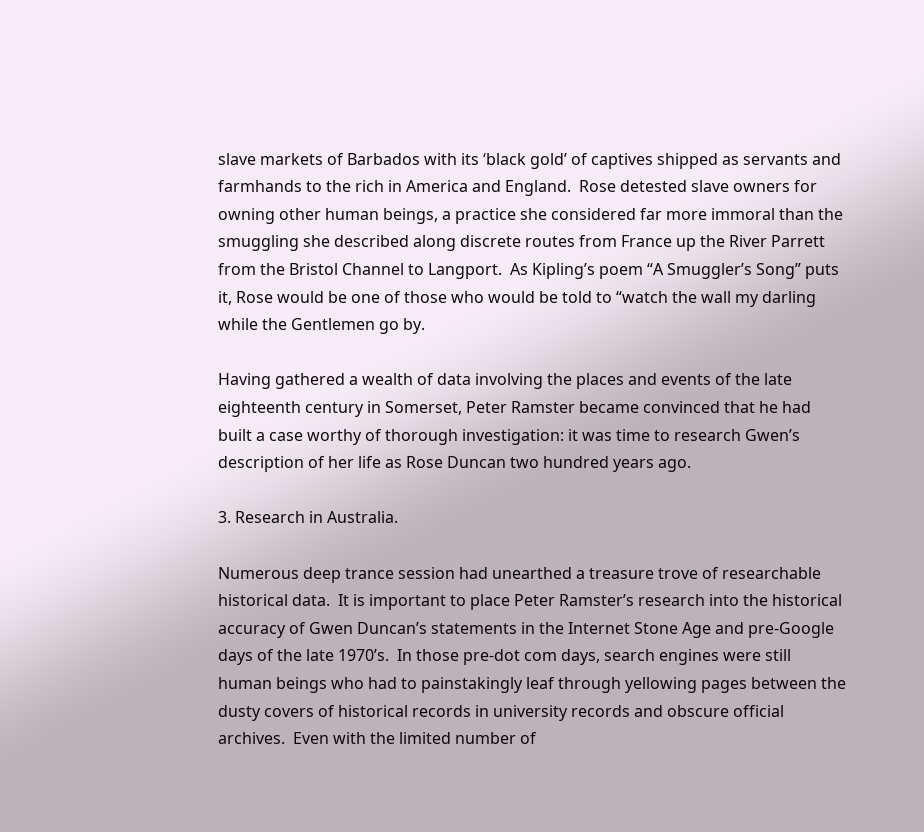slave markets of Barbados with its ‘black gold’ of captives shipped as servants and farmhands to the rich in America and England.  Rose detested slave owners for owning other human beings, a practice she considered far more immoral than the smuggling she described along discrete routes from France up the River Parrett from the Bristol Channel to Langport.  As Kipling’s poem “A Smuggler’s Song” puts it, Rose would be one of those who would be told to “watch the wall my darling while the Gentlemen go by.

Having gathered a wealth of data involving the places and events of the late eighteenth century in Somerset, Peter Ramster became convinced that he had built a case worthy of thorough investigation: it was time to research Gwen’s description of her life as Rose Duncan two hundred years ago.

3. Research in Australia.

Numerous deep trance session had unearthed a treasure trove of researchable historical data.  It is important to place Peter Ramster’s research into the historical accuracy of Gwen Duncan’s statements in the Internet Stone Age and pre-Google days of the late 1970’s.  In those pre-dot com days, search engines were still human beings who had to painstakingly leaf through yellowing pages between the dusty covers of historical records in university records and obscure official archives.  Even with the limited number of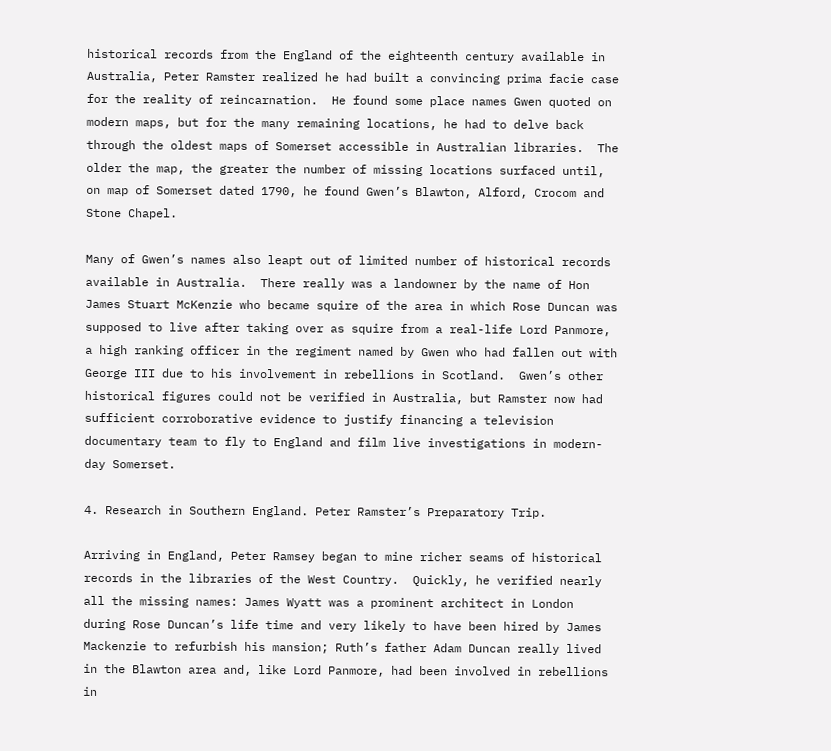historical records from the England of the eighteenth century available in Australia, Peter Ramster realized he had built a convincing prima facie case for the reality of reincarnation.  He found some place names Gwen quoted on modern maps, but for the many remaining locations, he had to delve back through the oldest maps of Somerset accessible in Australian libraries.  The older the map, the greater the number of missing locations surfaced until, on map of Somerset dated 1790, he found Gwen’s Blawton, Alford, Crocom and Stone Chapel.

Many of Gwen’s names also leapt out of limited number of historical records available in Australia.  There really was a landowner by the name of Hon James Stuart McKenzie who became squire of the area in which Rose Duncan was supposed to live after taking over as squire from a real-life Lord Panmore, a high ranking officer in the regiment named by Gwen who had fallen out with George III due to his involvement in rebellions in Scotland.  Gwen’s other historical figures could not be verified in Australia, but Ramster now had sufficient corroborative evidence to justify financing a television documentary team to fly to England and film live investigations in modern-day Somerset.

4. Research in Southern England. Peter Ramster’s Preparatory Trip.

Arriving in England, Peter Ramsey began to mine richer seams of historical records in the libraries of the West Country.  Quickly, he verified nearly all the missing names: James Wyatt was a prominent architect in London during Rose Duncan’s life time and very likely to have been hired by James Mackenzie to refurbish his mansion; Ruth’s father Adam Duncan really lived in the Blawton area and, like Lord Panmore, had been involved in rebellions in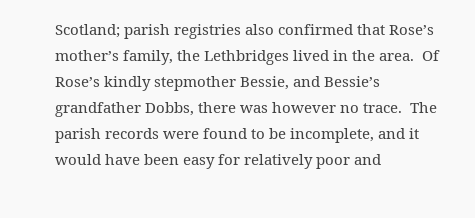Scotland; parish registries also confirmed that Rose’s mother’s family, the Lethbridges lived in the area.  Of Rose’s kindly stepmother Bessie, and Bessie’s grandfather Dobbs, there was however no trace.  The parish records were found to be incomplete, and it would have been easy for relatively poor and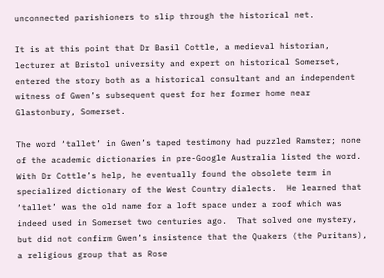unconnected parishioners to slip through the historical net.

It is at this point that Dr Basil Cottle, a medieval historian, lecturer at Bristol university and expert on historical Somerset, entered the story both as a historical consultant and an independent witness of Gwen’s subsequent quest for her former home near Glastonbury, Somerset.

The word ‘tallet’ in Gwen’s taped testimony had puzzled Ramster; none of the academic dictionaries in pre-Google Australia listed the word.  With Dr Cottle’s help, he eventually found the obsolete term in specialized dictionary of the West Country dialects.  He learned that ‘tallet’ was the old name for a loft space under a roof which was indeed used in Somerset two centuries ago.  That solved one mystery, but did not confirm Gwen’s insistence that the Quakers (the Puritans), a religious group that as Rose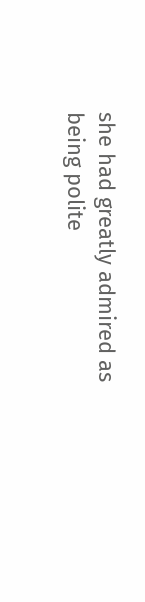she had greatly admired as being polite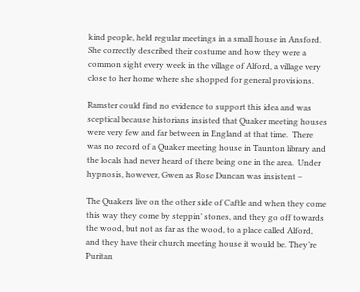kind people, held regular meetings in a small house in Ansford.  She correctly described their costume and how they were a common sight every week in the village of Alford, a village very close to her home where she shopped for general provisions.

Ramster could find no evidence to support this idea and was sceptical because historians insisted that Quaker meeting houses were very few and far between in England at that time.  There was no record of a Quaker meeting house in Taunton library and the locals had never heard of there being one in the area.  Under hypnosis, however, Gwen as Rose Duncan was insistent –

The Quakers live on the other side of Caftle and when they come this way they come by steppin’ stones, and they go off towards the wood, but not as far as the wood, to a place called Alford, and they have their church meeting house it would be. They’re Puritan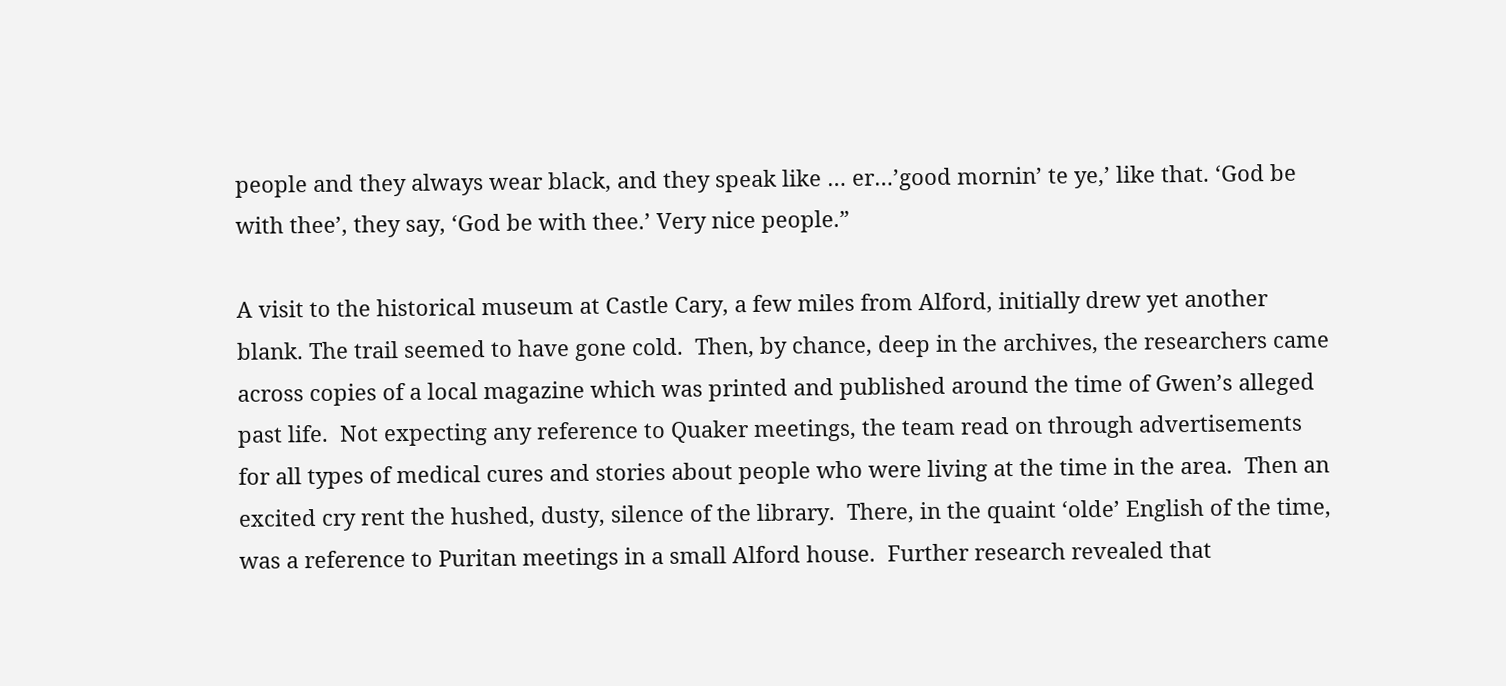people and they always wear black, and they speak like … er…’good mornin’ te ye,’ like that. ‘God be with thee’, they say, ‘God be with thee.’ Very nice people.”

A visit to the historical museum at Castle Cary, a few miles from Alford, initially drew yet another blank. The trail seemed to have gone cold.  Then, by chance, deep in the archives, the researchers came across copies of a local magazine which was printed and published around the time of Gwen’s alleged past life.  Not expecting any reference to Quaker meetings, the team read on through advertisements for all types of medical cures and stories about people who were living at the time in the area.  Then an excited cry rent the hushed, dusty, silence of the library.  There, in the quaint ‘olde’ English of the time, was a reference to Puritan meetings in a small Alford house.  Further research revealed that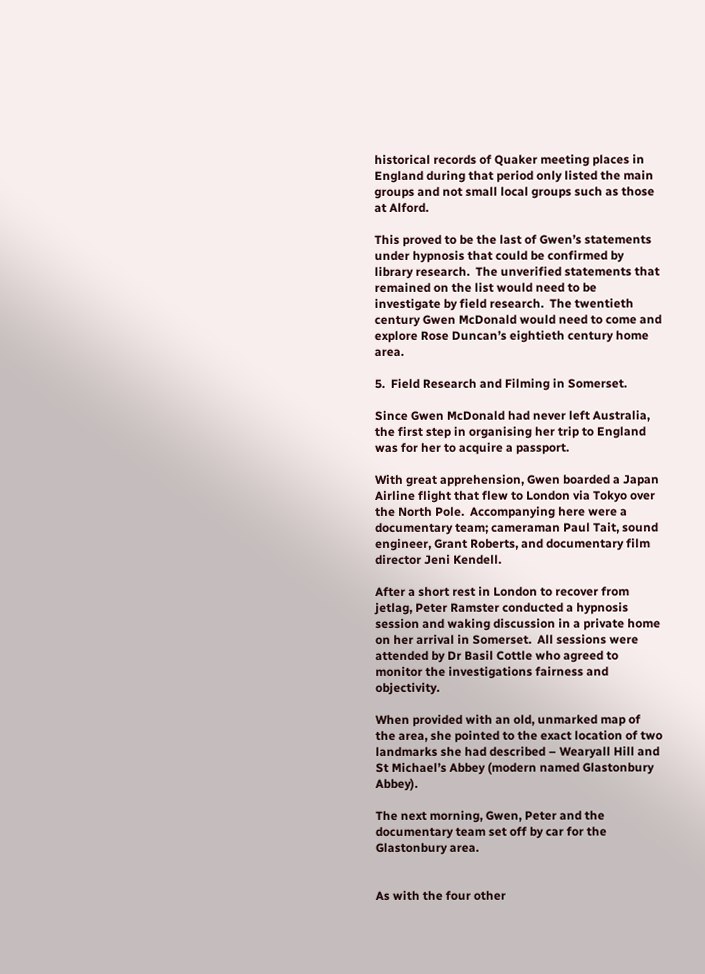historical records of Quaker meeting places in England during that period only listed the main groups and not small local groups such as those at Alford.

This proved to be the last of Gwen’s statements under hypnosis that could be confirmed by library research.  The unverified statements that remained on the list would need to be investigate by field research.  The twentieth century Gwen McDonald would need to come and explore Rose Duncan’s eightieth century home area.

5.  Field Research and Filming in Somerset.

Since Gwen McDonald had never left Australia, the first step in organising her trip to England was for her to acquire a passport.

With great apprehension, Gwen boarded a Japan Airline flight that flew to London via Tokyo over the North Pole.  Accompanying here were a documentary team; cameraman Paul Tait, sound engineer, Grant Roberts, and documentary film director Jeni Kendell.

After a short rest in London to recover from jetlag, Peter Ramster conducted a hypnosis session and waking discussion in a private home on her arrival in Somerset.  All sessions were attended by Dr Basil Cottle who agreed to monitor the investigations fairness and objectivity.

When provided with an old, unmarked map of the area, she pointed to the exact location of two landmarks she had described – Wearyall Hill and St Michael’s Abbey (modern named Glastonbury Abbey).

The next morning, Gwen, Peter and the documentary team set off by car for the Glastonbury area.


As with the four other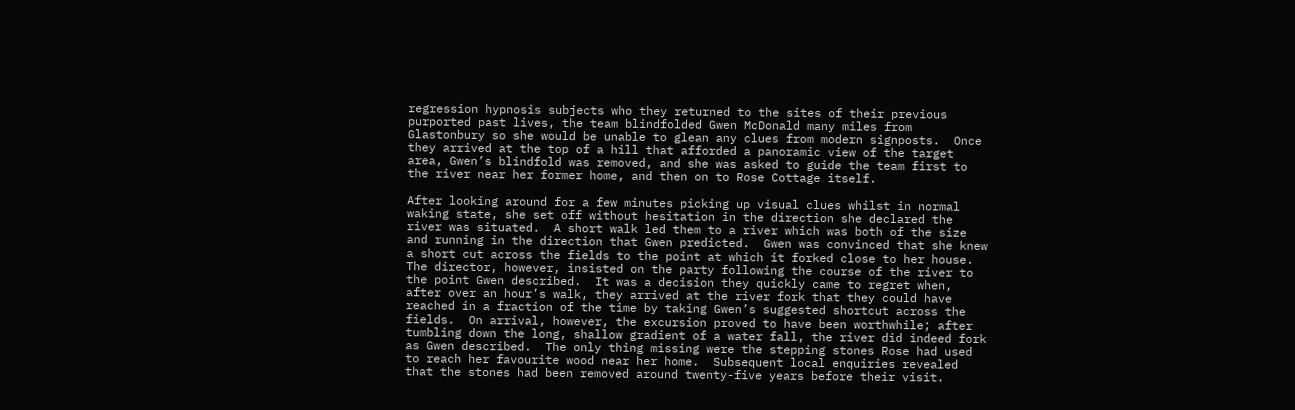regression hypnosis subjects who they returned to the sites of their previous purported past lives, the team blindfolded Gwen McDonald many miles from Glastonbury so she would be unable to glean any clues from modern signposts.  Once they arrived at the top of a hill that afforded a panoramic view of the target area, Gwen’s blindfold was removed, and she was asked to guide the team first to the river near her former home, and then on to Rose Cottage itself.

After looking around for a few minutes picking up visual clues whilst in normal waking state, she set off without hesitation in the direction she declared the river was situated.  A short walk led them to a river which was both of the size and running in the direction that Gwen predicted.  Gwen was convinced that she knew a short cut across the fields to the point at which it forked close to her house.  The director, however, insisted on the party following the course of the river to the point Gwen described.  It was a decision they quickly came to regret when, after over an hour’s walk, they arrived at the river fork that they could have reached in a fraction of the time by taking Gwen’s suggested shortcut across the fields.  On arrival, however, the excursion proved to have been worthwhile; after tumbling down the long, shallow gradient of a water fall, the river did indeed fork as Gwen described.  The only thing missing were the stepping stones Rose had used to reach her favourite wood near her home.  Subsequent local enquiries revealed that the stones had been removed around twenty-five years before their visit.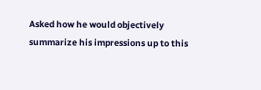Asked how he would objectively summarize his impressions up to this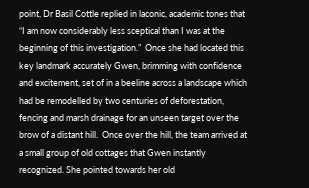point, Dr Basil Cottle replied in laconic, academic tones that “I am now considerably less sceptical than I was at the beginning of this investigation.”  Once she had located this key landmark accurately Gwen, brimming with confidence and excitement, set of in a beeline across a landscape which had be remodelled by two centuries of deforestation, fencing and marsh drainage for an unseen target over the brow of a distant hill.  Once over the hill, the team arrived at a small group of old cottages that Gwen instantly recognized. She pointed towards her old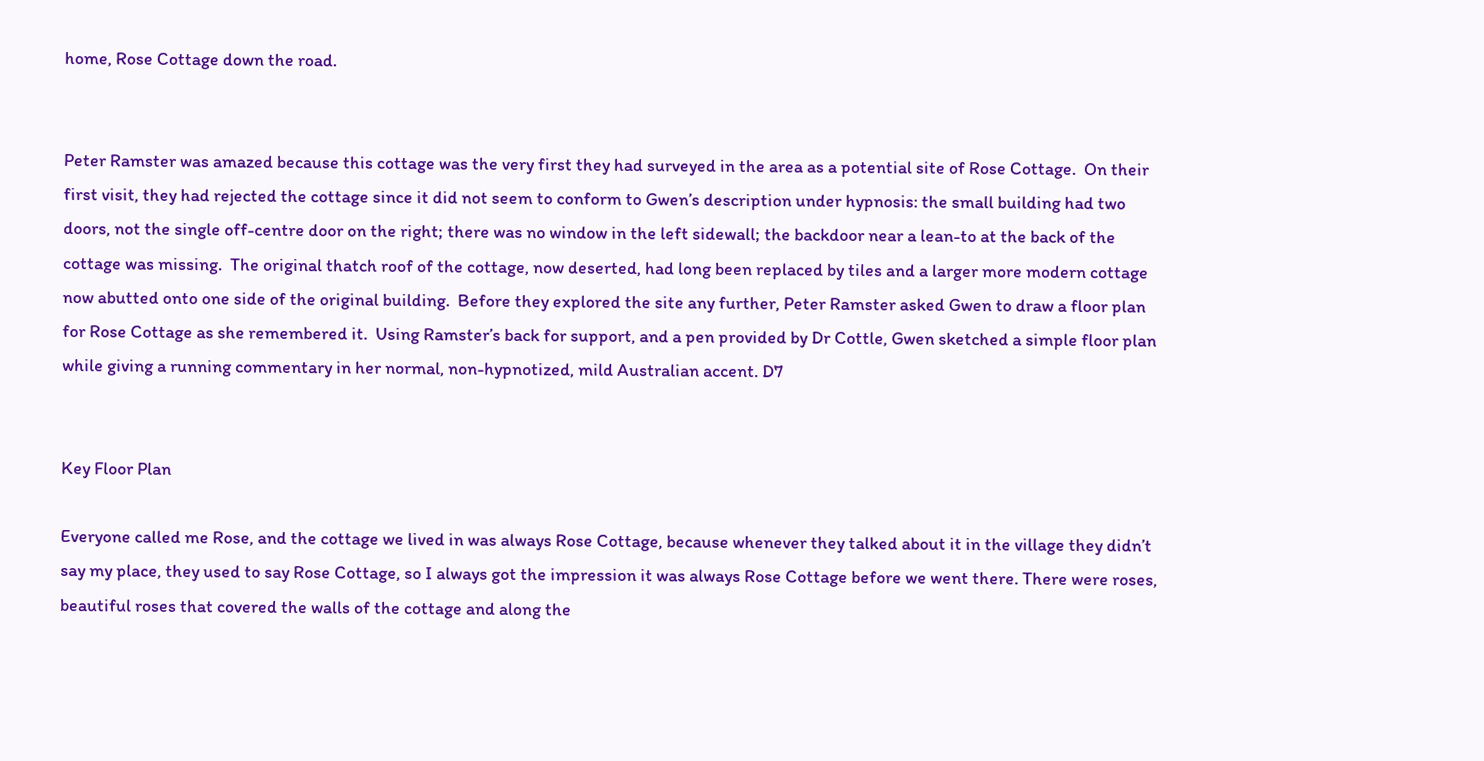home, Rose Cottage down the road.


Peter Ramster was amazed because this cottage was the very first they had surveyed in the area as a potential site of Rose Cottage.  On their first visit, they had rejected the cottage since it did not seem to conform to Gwen’s description under hypnosis: the small building had two doors, not the single off-centre door on the right; there was no window in the left sidewall; the backdoor near a lean-to at the back of the cottage was missing.  The original thatch roof of the cottage, now deserted, had long been replaced by tiles and a larger more modern cottage now abutted onto one side of the original building.  Before they explored the site any further, Peter Ramster asked Gwen to draw a floor plan for Rose Cottage as she remembered it.  Using Ramster’s back for support, and a pen provided by Dr Cottle, Gwen sketched a simple floor plan while giving a running commentary in her normal, non-hypnotized, mild Australian accent. D7


Key Floor Plan

Everyone called me Rose, and the cottage we lived in was always Rose Cottage, because whenever they talked about it in the village they didn’t say my place, they used to say Rose Cottage, so I always got the impression it was always Rose Cottage before we went there. There were roses, beautiful roses that covered the walls of the cottage and along the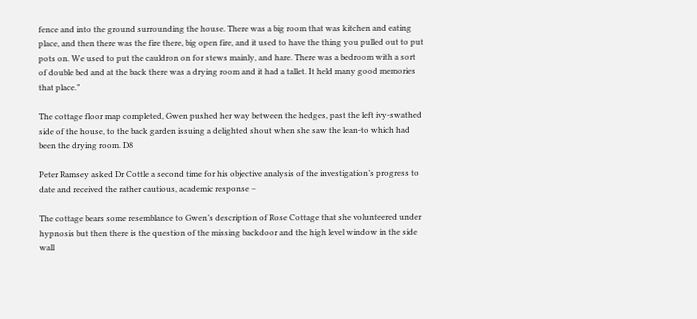fence and into the ground surrounding the house. There was a big room that was kitchen and eating place, and then there was the fire there, big open fire, and it used to have the thing you pulled out to put pots on. We used to put the cauldron on for stews mainly, and hare. There was a bedroom with a sort of double bed and at the back there was a drying room and it had a tallet. It held many good memories that place.”

The cottage floor map completed, Gwen pushed her way between the hedges, past the left ivy-swathed side of the house, to the back garden issuing a delighted shout when she saw the lean-to which had been the drying room. D8

Peter Ramsey asked Dr Cottle a second time for his objective analysis of the investigation’s progress to date and received the rather cautious, academic response –

The cottage bears some resemblance to Gwen’s description of Rose Cottage that she volunteered under hypnosis but then there is the question of the missing backdoor and the high level window in the side wall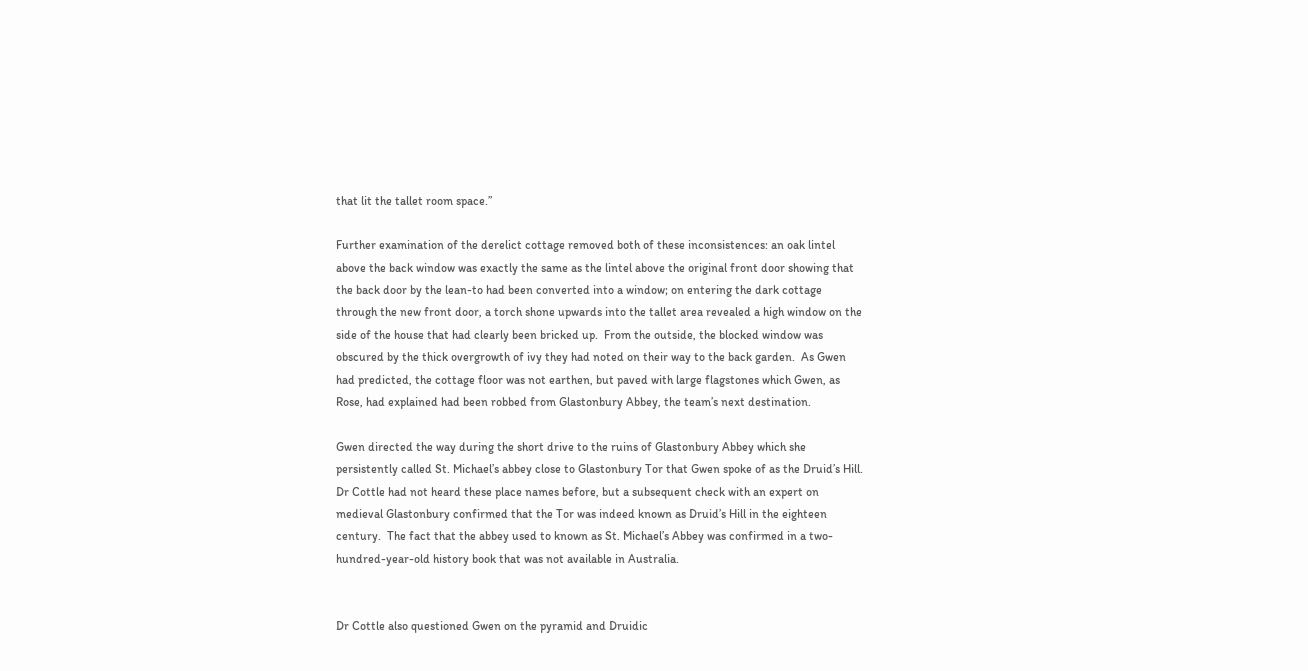that lit the tallet room space.”

Further examination of the derelict cottage removed both of these inconsistences: an oak lintel above the back window was exactly the same as the lintel above the original front door showing that the back door by the lean-to had been converted into a window; on entering the dark cottage through the new front door, a torch shone upwards into the tallet area revealed a high window on the side of the house that had clearly been bricked up.  From the outside, the blocked window was obscured by the thick overgrowth of ivy they had noted on their way to the back garden.  As Gwen had predicted, the cottage floor was not earthen, but paved with large flagstones which Gwen, as Rose, had explained had been robbed from Glastonbury Abbey, the team’s next destination.

Gwen directed the way during the short drive to the ruins of Glastonbury Abbey which she persistently called St. Michael’s abbey close to Glastonbury Tor that Gwen spoke of as the Druid’s Hill.  Dr Cottle had not heard these place names before, but a subsequent check with an expert on medieval Glastonbury confirmed that the Tor was indeed known as Druid’s Hill in the eighteen century.  The fact that the abbey used to known as St. Michael’s Abbey was confirmed in a two-hundred-year-old history book that was not available in Australia.


Dr Cottle also questioned Gwen on the pyramid and Druidic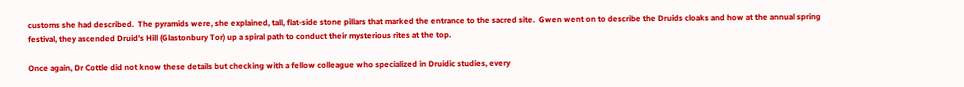customs she had described.  The pyramids were, she explained, tall, flat-side stone pillars that marked the entrance to the sacred site.  Gwen went on to describe the Druids cloaks and how at the annual spring festival, they ascended Druid’s Hill (Glastonbury Tor) up a spiral path to conduct their mysterious rites at the top.

Once again, Dr Cottle did not know these details but checking with a fellow colleague who specialized in Druidic studies, every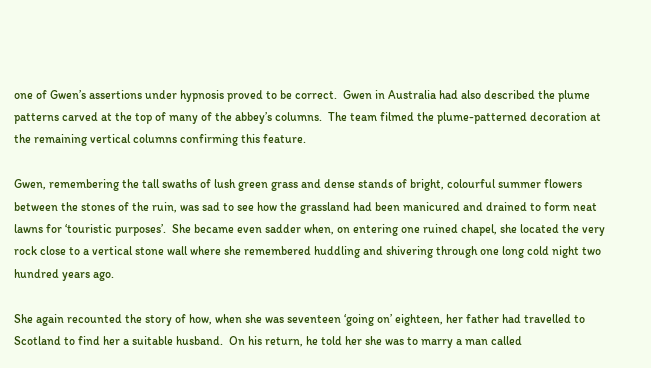one of Gwen’s assertions under hypnosis proved to be correct.  Gwen in Australia had also described the plume patterns carved at the top of many of the abbey’s columns.  The team filmed the plume-patterned decoration at the remaining vertical columns confirming this feature.

Gwen, remembering the tall swaths of lush green grass and dense stands of bright, colourful summer flowers between the stones of the ruin, was sad to see how the grassland had been manicured and drained to form neat lawns for ‘touristic purposes’.  She became even sadder when, on entering one ruined chapel, she located the very rock close to a vertical stone wall where she remembered huddling and shivering through one long cold night two hundred years ago.

She again recounted the story of how, when she was seventeen ‘going on’ eighteen, her father had travelled to Scotland to find her a suitable husband.  On his return, he told her she was to marry a man called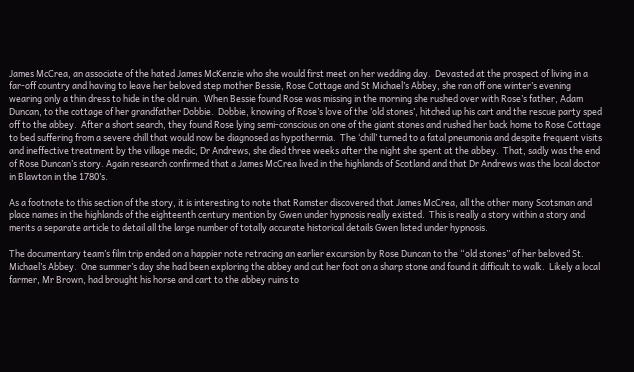James McCrea, an associate of the hated James McKenzie who she would first meet on her wedding day.  Devasted at the prospect of living in a far-off country and having to leave her beloved step mother Bessie, Rose Cottage and St Michael’s Abbey, she ran off one winter’s evening wearing only a thin dress to hide in the old ruin.  When Bessie found Rose was missing in the morning she rushed over with Rose’s father, Adam Duncan, to the cottage of her grandfather Dobbie.  Dobbie, knowing of Rose’s love of the ‘old stones’, hitched up his cart and the rescue party sped off to the abbey.  After a short search, they found Rose lying semi-conscious on one of the giant stones and rushed her back home to Rose Cottage to bed suffering from a severe chill that would now be diagnosed as hypothermia.  The ‘chill’ turned to a fatal pneumonia and despite frequent visits and ineffective treatment by the village medic, Dr Andrews, she died three weeks after the night she spent at the abbey.  That, sadly was the end of Rose Duncan’s story. Again research confirmed that a James McCrea lived in the highlands of Scotland and that Dr Andrews was the local doctor in Blawton in the 1780’s.

As a footnote to this section of the story, it is interesting to note that Ramster discovered that James McCrea, all the other many Scotsman and place names in the highlands of the eighteenth century mention by Gwen under hypnosis really existed.  This is really a story within a story and merits a separate article to detail all the large number of totally accurate historical details Gwen listed under hypnosis.

The documentary team’s film trip ended on a happier note retracing an earlier excursion by Rose Duncan to the “old stones” of her beloved St. Michael’s Abbey.  One summer’s day she had been exploring the abbey and cut her foot on a sharp stone and found it difficult to walk.  Likely a local farmer, Mr Brown, had brought his horse and cart to the abbey ruins to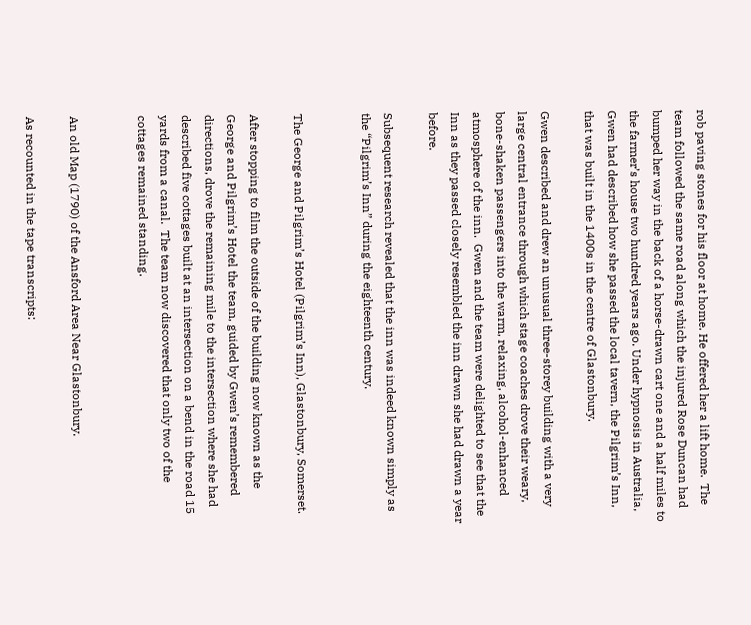rob paving stones for his floor at home. He offered her a lift home.  The team followed the same road along which the injured Rose Duncan had bumped her way in the back of a horse-drawn cart one and a half miles to the farmer’s house two hundred years ago. Under hypnosis in Australia, Gwen had described how she passed the local tavern, the Pilgrim’s Inn, that was built in the 1400s in the centre of Glastonbury.

Gwen described and drew an unusual three-storey building with a very large central entrance through which stage coaches drove their weary, bone-shaken passengers into the warm, relaxing, alcohol-enhanced atmosphere of the inn.  Gwen and the team were delighted to see that the Inn as they passed closely resembled the inn drawn she had drawn a year before.

Subsequent research revealed that the inn was indeed known simply as the “Pilgrim’s Inn” during the eighteenth century.


The George and Pilgrim’s Hotel (Pilgrim’s Inn), Glastonbury, Somerset.

After stopping to film the outside of the building now known as the George and Pilgrim’s Hotel the team, guided by Gwen’s remembered directions, drove the remaining mile to the intersection where she had described five cottages built at an intersection on a bend in the road 15 yards from a canal.  The team now discovered that only two of the cottages remained standing.


An old Map (1790) of the Ansford Area Near Glastonbury.

As recounted in the tape transcripts: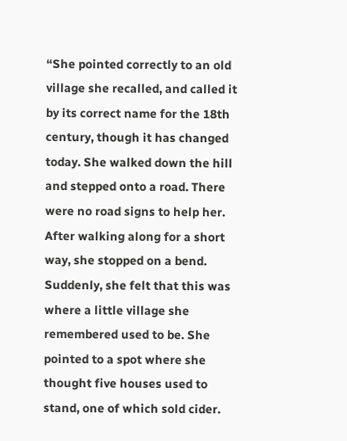“She pointed correctly to an old village she recalled, and called it by its correct name for the 18th century, though it has changed today. She walked down the hill and stepped onto a road. There were no road signs to help her. After walking along for a short way, she stopped on a bend. Suddenly, she felt that this was where a little village she remembered used to be. She pointed to a spot where she thought five houses used to stand, one of which sold cider.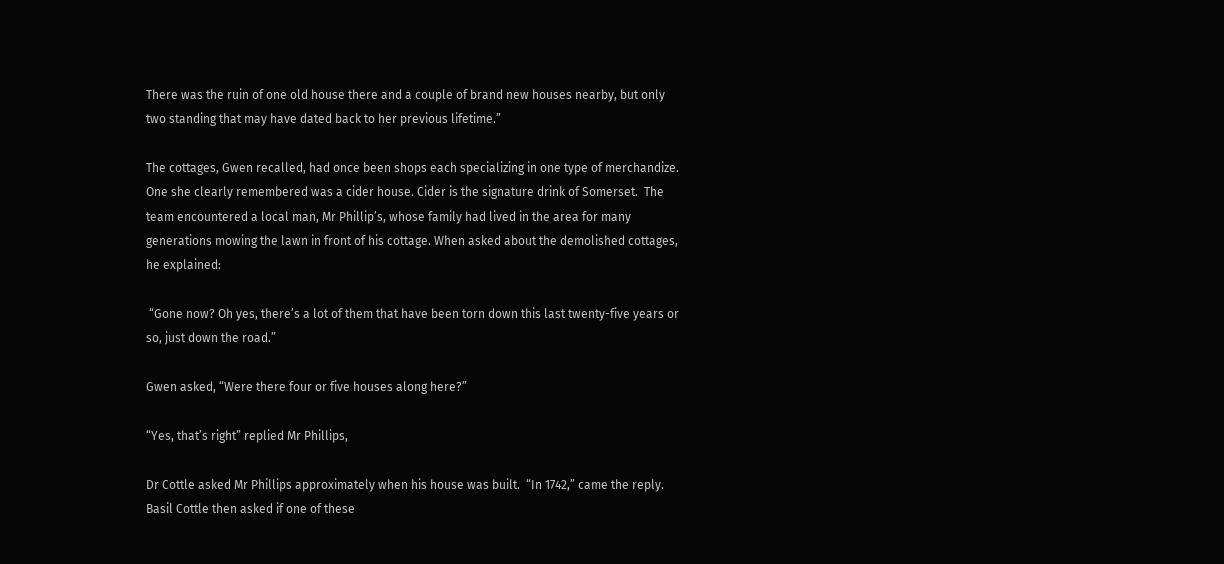There was the ruin of one old house there and a couple of brand new houses nearby, but only two standing that may have dated back to her previous lifetime.”

The cottages, Gwen recalled, had once been shops each specializing in one type of merchandize.  One she clearly remembered was a cider house. Cider is the signature drink of Somerset.  The team encountered a local man, Mr Phillip’s, whose family had lived in the area for many generations mowing the lawn in front of his cottage. When asked about the demolished cottages, he explained:

 “Gone now? Oh yes, there’s a lot of them that have been torn down this last twenty-five years or so, just down the road.”

Gwen asked, “Were there four or five houses along here?”

“Yes, that’s right” replied Mr Phillips,

Dr Cottle asked Mr Phillips approximately when his house was built.  “In 1742,” came the reply.  Basil Cottle then asked if one of these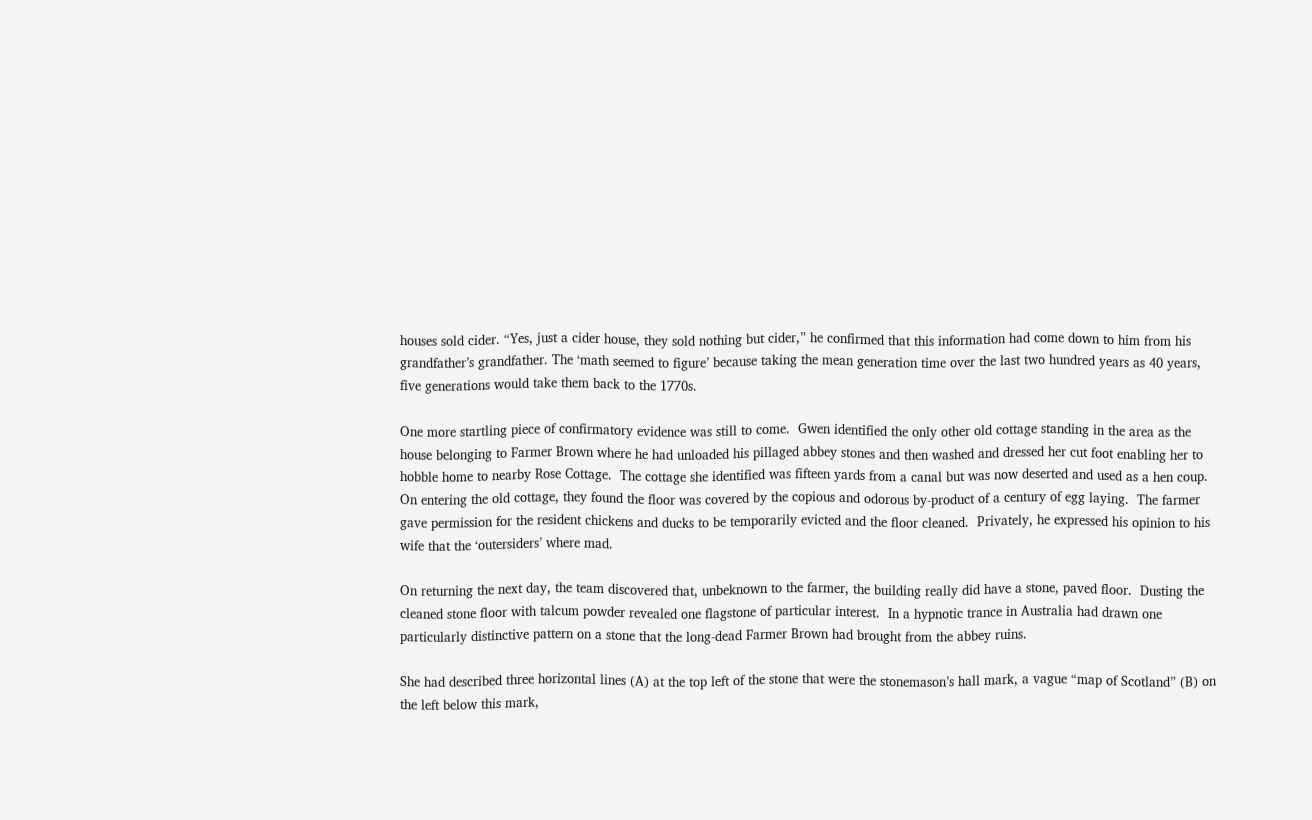houses sold cider. “Yes, just a cider house, they sold nothing but cider,” he confirmed that this information had come down to him from his grandfather’s grandfather. The ‘math seemed to figure’ because taking the mean generation time over the last two hundred years as 40 years, five generations would take them back to the 1770s.

One more startling piece of confirmatory evidence was still to come.  Gwen identified the only other old cottage standing in the area as the house belonging to Farmer Brown where he had unloaded his pillaged abbey stones and then washed and dressed her cut foot enabling her to hobble home to nearby Rose Cottage.  The cottage she identified was fifteen yards from a canal but was now deserted and used as a hen coup.  On entering the old cottage, they found the floor was covered by the copious and odorous by-product of a century of egg laying.  The farmer gave permission for the resident chickens and ducks to be temporarily evicted and the floor cleaned.  Privately, he expressed his opinion to his wife that the ‘outersiders’ where mad.

On returning the next day, the team discovered that, unbeknown to the farmer, the building really did have a stone, paved floor.  Dusting the cleaned stone floor with talcum powder revealed one flagstone of particular interest.  In a hypnotic trance in Australia had drawn one particularly distinctive pattern on a stone that the long-dead Farmer Brown had brought from the abbey ruins.

She had described three horizontal lines (A) at the top left of the stone that were the stonemason’s hall mark, a vague “map of Scotland” (B) on the left below this mark,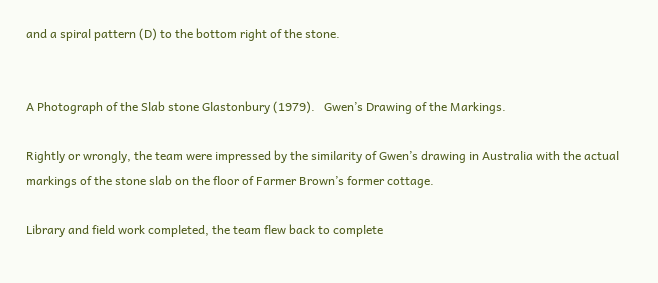and a spiral pattern (D) to the bottom right of the stone.


A Photograph of the Slab stone Glastonbury (1979).   Gwen’s Drawing of the Markings.

Rightly or wrongly, the team were impressed by the similarity of Gwen’s drawing in Australia with the actual markings of the stone slab on the floor of Farmer Brown’s former cottage.

Library and field work completed, the team flew back to complete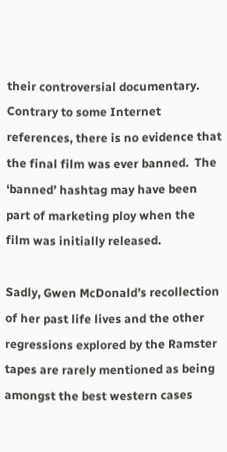their controversial documentary.  Contrary to some Internet references, there is no evidence that the final film was ever banned.  The ‘banned’ hashtag may have been part of marketing ploy when the film was initially released.

Sadly, Gwen McDonald’s recollection of her past life lives and the other regressions explored by the Ramster tapes are rarely mentioned as being amongst the best western cases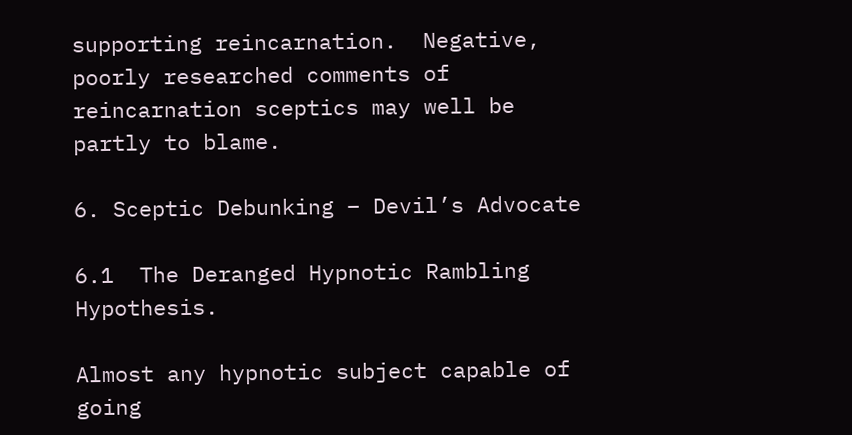supporting reincarnation.  Negative, poorly researched comments of reincarnation sceptics may well be partly to blame.

6. Sceptic Debunking – Devil’s Advocate

6.1  The Deranged Hypnotic Rambling Hypothesis.

Almost any hypnotic subject capable of going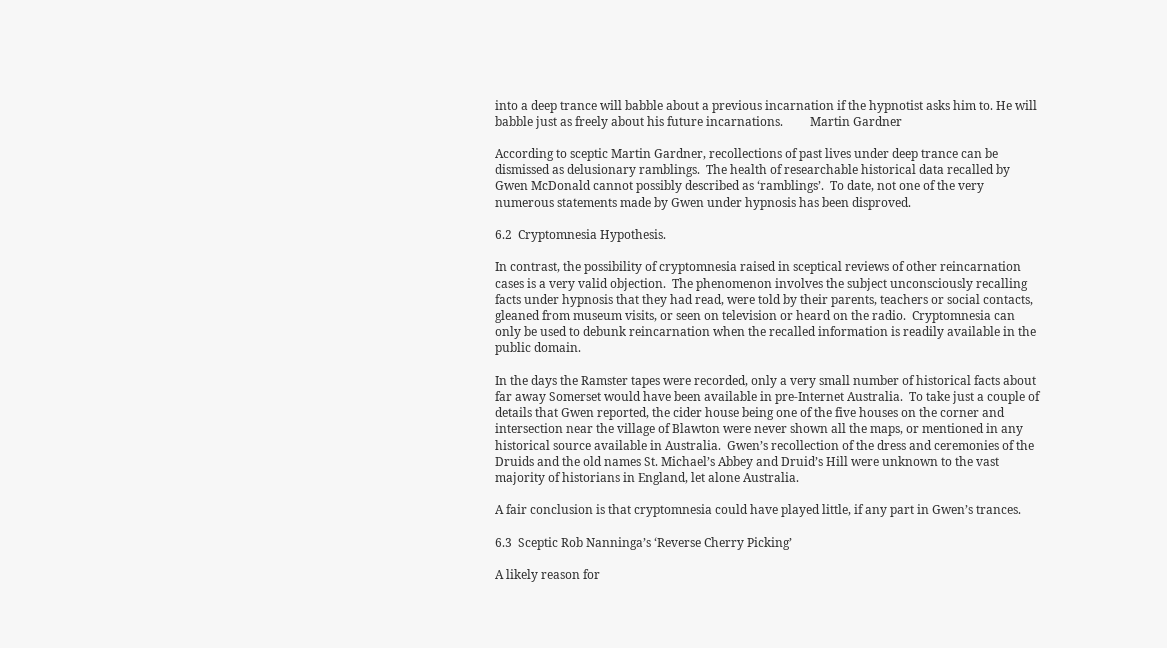into a deep trance will babble about a previous incarnation if the hypnotist asks him to. He will babble just as freely about his future incarnations.         Martin Gardner

According to sceptic Martin Gardner, recollections of past lives under deep trance can be dismissed as delusionary ramblings.  The health of researchable historical data recalled by Gwen McDonald cannot possibly described as ‘ramblings’.  To date, not one of the very numerous statements made by Gwen under hypnosis has been disproved.

6.2  Cryptomnesia Hypothesis.

In contrast, the possibility of cryptomnesia raised in sceptical reviews of other reincarnation cases is a very valid objection.  The phenomenon involves the subject unconsciously recalling facts under hypnosis that they had read, were told by their parents, teachers or social contacts, gleaned from museum visits, or seen on television or heard on the radio.  Cryptomnesia can only be used to debunk reincarnation when the recalled information is readily available in the public domain.

In the days the Ramster tapes were recorded, only a very small number of historical facts about far away Somerset would have been available in pre-Internet Australia.  To take just a couple of details that Gwen reported, the cider house being one of the five houses on the corner and intersection near the village of Blawton were never shown all the maps, or mentioned in any historical source available in Australia.  Gwen’s recollection of the dress and ceremonies of the Druids and the old names St. Michael’s Abbey and Druid’s Hill were unknown to the vast majority of historians in England, let alone Australia.

A fair conclusion is that cryptomnesia could have played little, if any part in Gwen’s trances.

6.3  Sceptic Rob Nanninga’s ‘Reverse Cherry Picking’

A likely reason for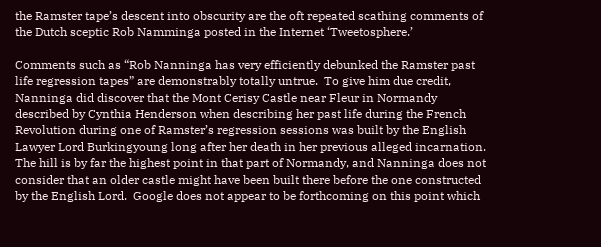the Ramster tape’s descent into obscurity are the oft repeated scathing comments of the Dutch sceptic Rob Namminga posted in the Internet ‘Tweetosphere.’

Comments such as “Rob Nanninga has very efficiently debunked the Ramster past life regression tapes” are demonstrably totally untrue.  To give him due credit, Nanninga did discover that the Mont Cerisy Castle near Fleur in Normandy described by Cynthia Henderson when describing her past life during the French Revolution during one of Ramster’s regression sessions was built by the English Lawyer Lord Burkingyoung long after her death in her previous alleged incarnation.  The hill is by far the highest point in that part of Normandy, and Nanninga does not consider that an older castle might have been built there before the one constructed by the English Lord.  Google does not appear to be forthcoming on this point which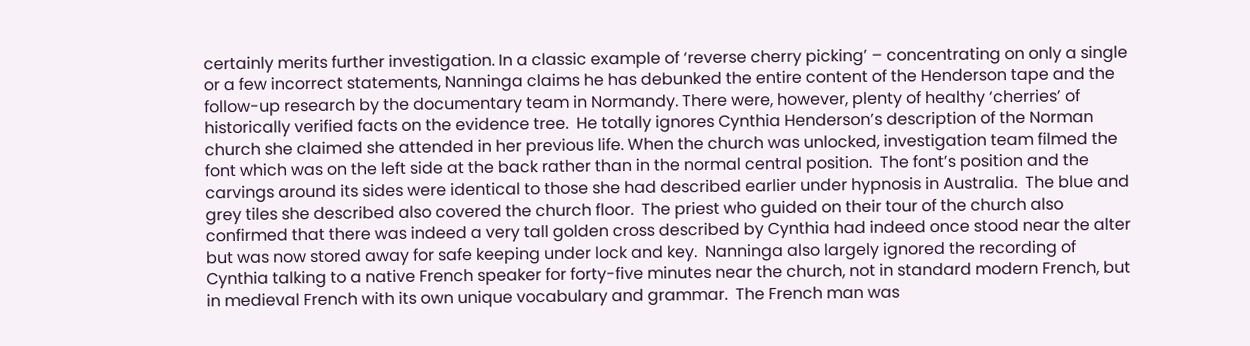certainly merits further investigation. In a classic example of ‘reverse cherry picking’ – concentrating on only a single or a few incorrect statements, Nanninga claims he has debunked the entire content of the Henderson tape and the follow-up research by the documentary team in Normandy. There were, however, plenty of healthy ‘cherries’ of historically verified facts on the evidence tree.  He totally ignores Cynthia Henderson’s description of the Norman church she claimed she attended in her previous life. When the church was unlocked, investigation team filmed the font which was on the left side at the back rather than in the normal central position.  The font’s position and the carvings around its sides were identical to those she had described earlier under hypnosis in Australia.  The blue and grey tiles she described also covered the church floor.  The priest who guided on their tour of the church also confirmed that there was indeed a very tall golden cross described by Cynthia had indeed once stood near the alter but was now stored away for safe keeping under lock and key.  Nanninga also largely ignored the recording of Cynthia talking to a native French speaker for forty-five minutes near the church, not in standard modern French, but in medieval French with its own unique vocabulary and grammar.  The French man was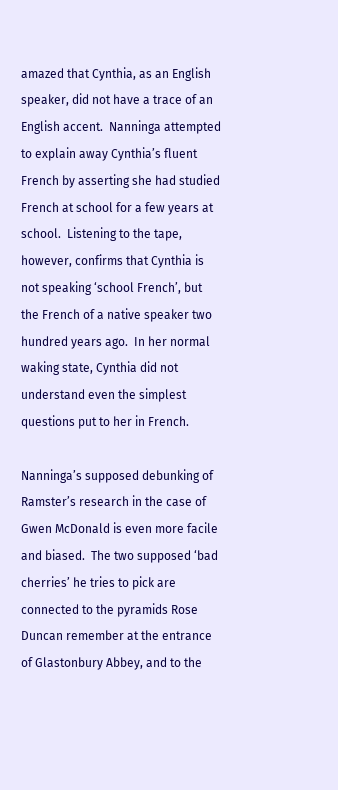amazed that Cynthia, as an English speaker, did not have a trace of an English accent.  Nanninga attempted to explain away Cynthia’s fluent French by asserting she had studied French at school for a few years at school.  Listening to the tape, however, confirms that Cynthia is not speaking ‘school French’, but the French of a native speaker two hundred years ago.  In her normal waking state, Cynthia did not understand even the simplest questions put to her in French.

Nanninga’s supposed debunking of Ramster’s research in the case of Gwen McDonald is even more facile and biased.  The two supposed ‘bad cherries’ he tries to pick are connected to the pyramids Rose Duncan remember at the entrance of Glastonbury Abbey, and to the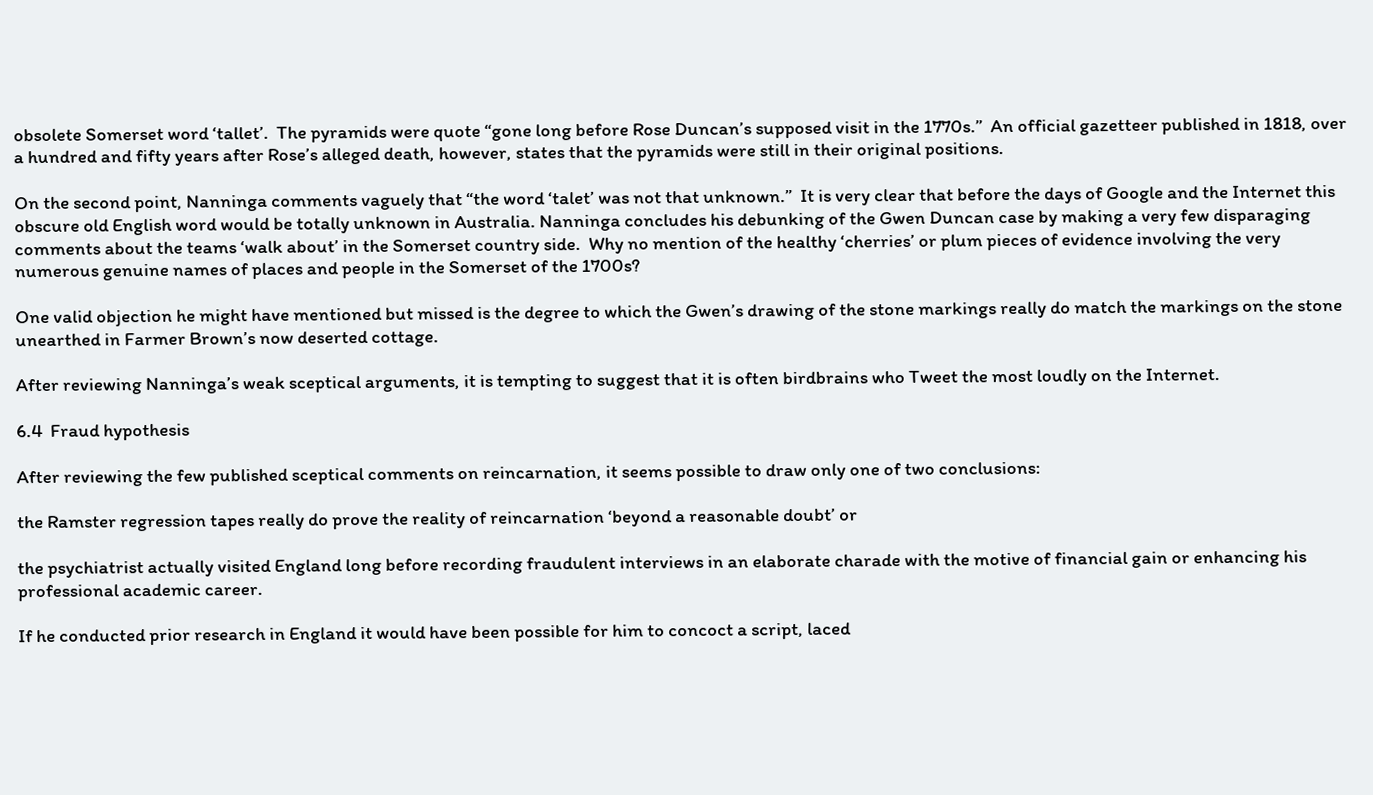obsolete Somerset word ‘tallet’.  The pyramids were quote “gone long before Rose Duncan’s supposed visit in the 1770s.”  An official gazetteer published in 1818, over a hundred and fifty years after Rose’s alleged death, however, states that the pyramids were still in their original positions.

On the second point, Nanninga comments vaguely that “the word ‘talet’ was not that unknown.”  It is very clear that before the days of Google and the Internet this obscure old English word would be totally unknown in Australia. Nanninga concludes his debunking of the Gwen Duncan case by making a very few disparaging comments about the teams ‘walk about’ in the Somerset country side.  Why no mention of the healthy ‘cherries’ or plum pieces of evidence involving the very numerous genuine names of places and people in the Somerset of the 1700s?

One valid objection he might have mentioned but missed is the degree to which the Gwen’s drawing of the stone markings really do match the markings on the stone unearthed in Farmer Brown’s now deserted cottage.

After reviewing Nanninga’s weak sceptical arguments, it is tempting to suggest that it is often birdbrains who Tweet the most loudly on the Internet.

6.4  Fraud hypothesis

After reviewing the few published sceptical comments on reincarnation, it seems possible to draw only one of two conclusions:

the Ramster regression tapes really do prove the reality of reincarnation ‘beyond a reasonable doubt’ or

the psychiatrist actually visited England long before recording fraudulent interviews in an elaborate charade with the motive of financial gain or enhancing his professional academic career.

If he conducted prior research in England it would have been possible for him to concoct a script, laced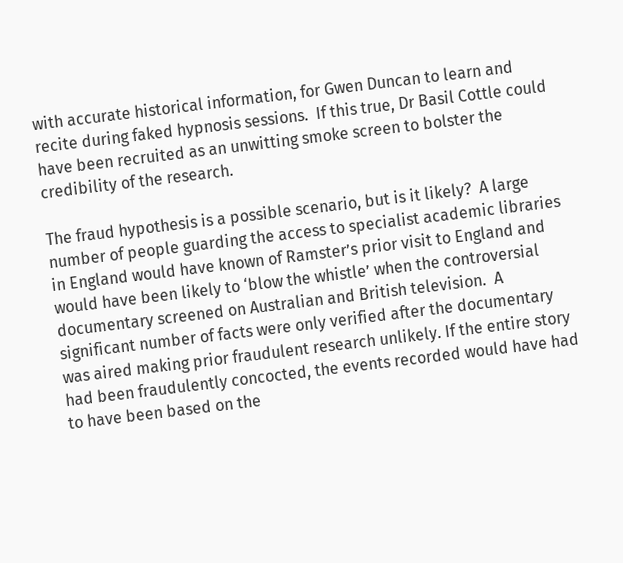with accurate historical information, for Gwen Duncan to learn and recite during faked hypnosis sessions.  If this true, Dr Basil Cottle could have been recruited as an unwitting smoke screen to bolster the credibility of the research.

The fraud hypothesis is a possible scenario, but is it likely?  A large number of people guarding the access to specialist academic libraries in England would have known of Ramster’s prior visit to England and would have been likely to ‘blow the whistle’ when the controversial documentary screened on Australian and British television.  A significant number of facts were only verified after the documentary was aired making prior fraudulent research unlikely. If the entire story had been fraudulently concocted, the events recorded would have had to have been based on the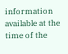information available at the time of the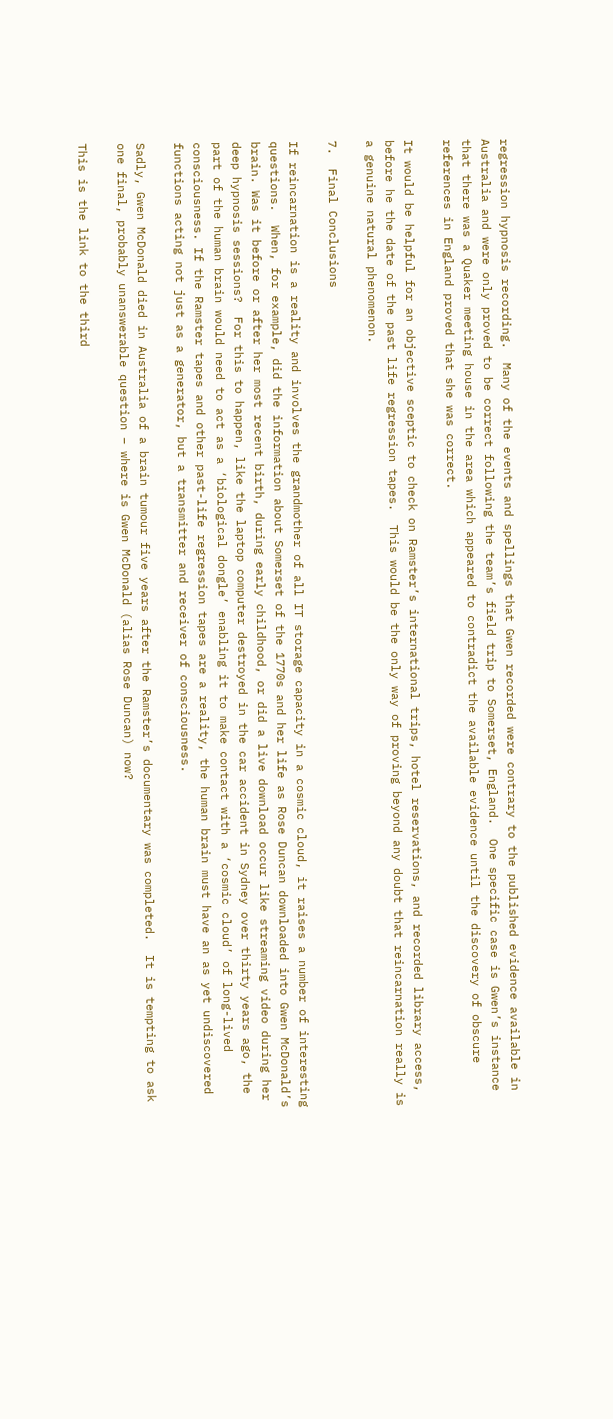regression hypnosis recording.  Many of the events and spellings that Gwen recorded were contrary to the published evidence available in Australia and were only proved to be correct following the team’s field trip to Somerset, England.  One specific case is Gwen’s instance that there was a Quaker meeting house in the area which appeared to contradict the available evidence until the discovery of obscure references in England proved that she was correct.

It would be helpful for an objective sceptic to check on Ramster’s international trips, hotel reservations, and recorded library access, before he the date of the past life regression tapes.  This would be the only way of proving beyond any doubt that reincarnation really is a genuine natural phenomenon.

7.  Final Conclusions

If reincarnation is a reality and involves the grandmother of all IT storage capacity in a cosmic cloud, it raises a number of interesting questions.  When, for example, did the information about Somerset of the 1770s and her life as Rose Duncan downloaded into Gwen McDonald’s brain. Was it before or after her most recent birth, during early childhood, or did a live download occur like streaming video during her deep hypnosis sessions?  For this to happen, like the laptop computer destroyed in the car accident in Sydney over thirty years ago, the part of the human brain would need to act as a ‘biological dongle’ enabling it to make contact with a ‘cosmic cloud’ of long-lived consciousness. If the Ramster tapes and other past-life regression tapes are a reality, the human brain must have an as yet undiscovered functions acting not just as a generator, but a transmitter and receiver of consciousness.

Sadly, Gwen McDonald died in Australia of a brain tumour five years after the Ramster’s documentary was completed.  It is tempting to ask one final, probably unanswerable question – where is Gwen McDonald (alias Rose Duncan) now?

This is the link to the third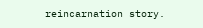reincarnation story.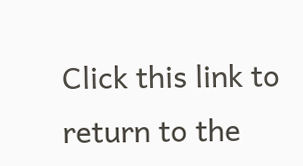Click this link to return to the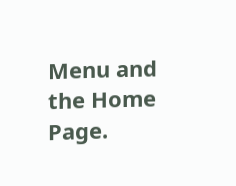Menu and the Home Page.